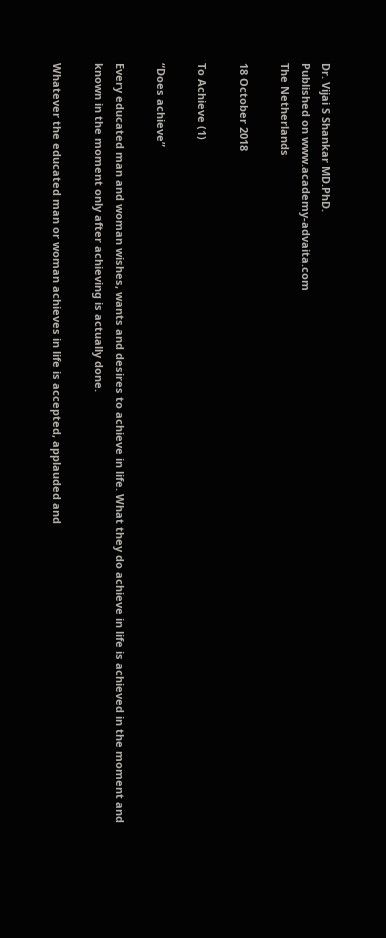Dr. Vijai S Shankar MD.PhD.
Published on www.academy-advaita.com
The Netherlands

18 October 2018

To Achieve (1)

“Does achieve”

Every educated man and woman wishes, wants and desires to achieve in life. What they do achieve in life is achieved in the moment and known in the moment only after achieving is actually done.

Whatever the educated man or woman achieves in life is accepted, applauded and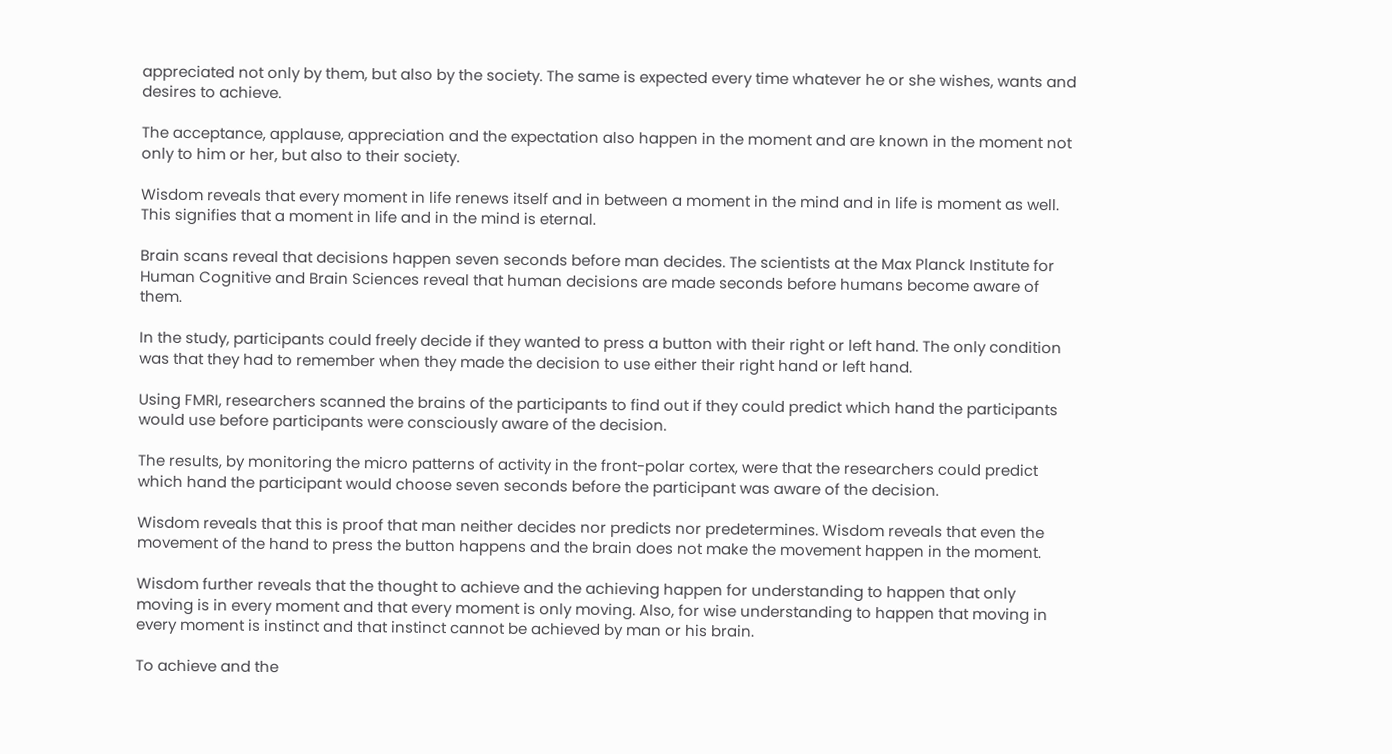appreciated not only by them, but also by the society. The same is expected every time whatever he or she wishes, wants and desires to achieve.

The acceptance, applause, appreciation and the expectation also happen in the moment and are known in the moment not only to him or her, but also to their society.

Wisdom reveals that every moment in life renews itself and in between a moment in the mind and in life is moment as well. This signifies that a moment in life and in the mind is eternal.

Brain scans reveal that decisions happen seven seconds before man decides. The scientists at the Max Planck Institute for Human Cognitive and Brain Sciences reveal that human decisions are made seconds before humans become aware of them.

In the study, participants could freely decide if they wanted to press a button with their right or left hand. The only condition was that they had to remember when they made the decision to use either their right hand or left hand.

Using FMRI, researchers scanned the brains of the participants to find out if they could predict which hand the participants would use before participants were consciously aware of the decision.

The results, by monitoring the micro patterns of activity in the front-polar cortex, were that the researchers could predict which hand the participant would choose seven seconds before the participant was aware of the decision.

Wisdom reveals that this is proof that man neither decides nor predicts nor predetermines. Wisdom reveals that even the movement of the hand to press the button happens and the brain does not make the movement happen in the moment.

Wisdom further reveals that the thought to achieve and the achieving happen for understanding to happen that only moving is in every moment and that every moment is only moving. Also, for wise understanding to happen that moving in every moment is instinct and that instinct cannot be achieved by man or his brain.

To achieve and the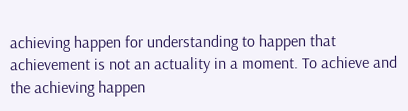achieving happen for understanding to happen that achievement is not an actuality in a moment. To achieve and the achieving happen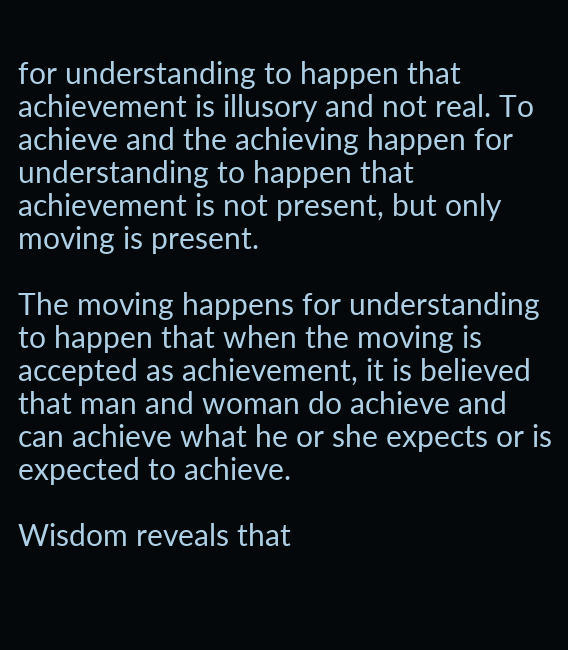for understanding to happen that achievement is illusory and not real. To achieve and the achieving happen for understanding to happen that achievement is not present, but only moving is present.

The moving happens for understanding to happen that when the moving is accepted as achievement, it is believed that man and woman do achieve and can achieve what he or she expects or is expected to achieve.

Wisdom reveals that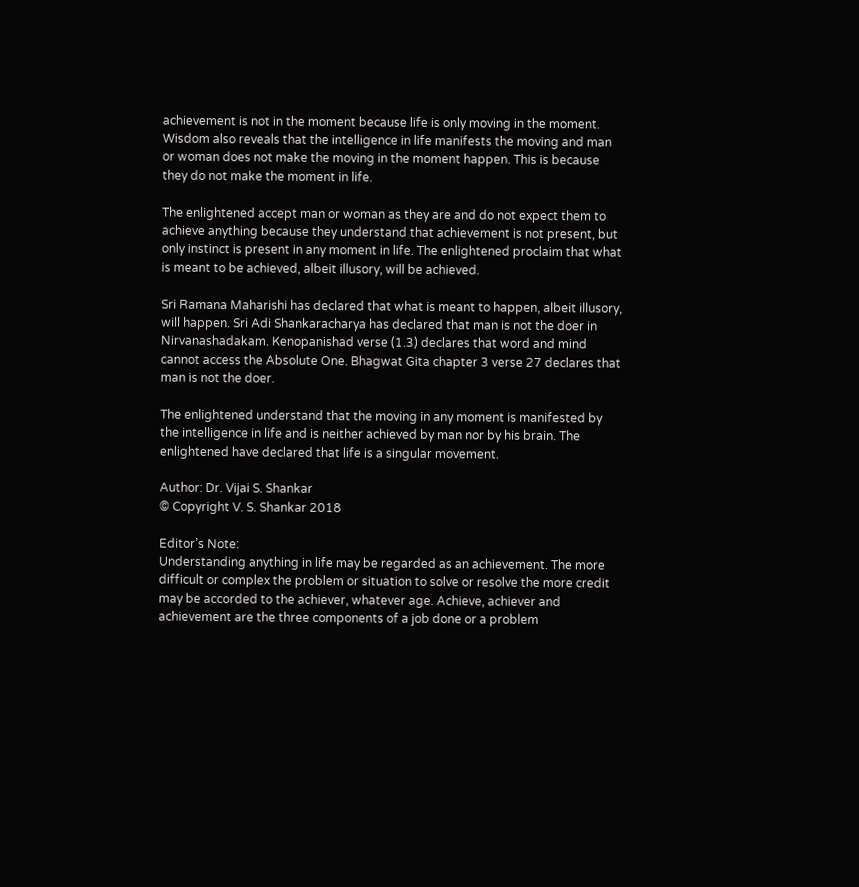achievement is not in the moment because life is only moving in the moment. Wisdom also reveals that the intelligence in life manifests the moving and man or woman does not make the moving in the moment happen. This is because they do not make the moment in life.

The enlightened accept man or woman as they are and do not expect them to achieve anything because they understand that achievement is not present, but only instinct is present in any moment in life. The enlightened proclaim that what is meant to be achieved, albeit illusory, will be achieved.

Sri Ramana Maharishi has declared that what is meant to happen, albeit illusory, will happen. Sri Adi Shankaracharya has declared that man is not the doer in Nirvanashadakam. Kenopanishad verse (1.3) declares that word and mind cannot access the Absolute One. Bhagwat Gita chapter 3 verse 27 declares that man is not the doer.

The enlightened understand that the moving in any moment is manifested by the intelligence in life and is neither achieved by man nor by his brain. The enlightened have declared that life is a singular movement.

Author: Dr. Vijai S. Shankar
© Copyright V. S. Shankar 2018

Editor’s Note:
Understanding anything in life may be regarded as an achievement. The more difficult or complex the problem or situation to solve or resolve the more credit may be accorded to the achiever, whatever age. Achieve, achiever and achievement are the three components of a job done or a problem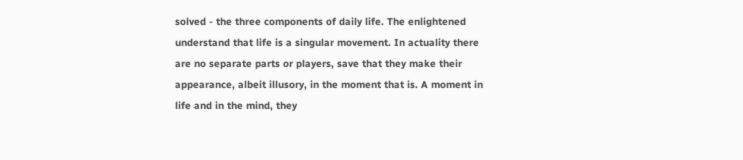solved - the three components of daily life. The enlightened understand that life is a singular movement. In actuality there are no separate parts or players, save that they make their appearance, albeit illusory, in the moment that is. A moment in life and in the mind, they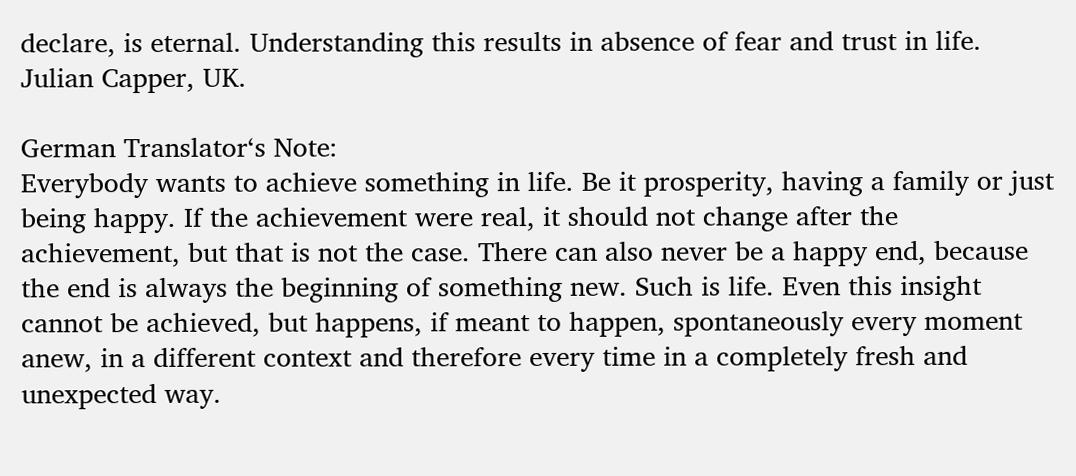declare, is eternal. Understanding this results in absence of fear and trust in life.
Julian Capper, UK.

German Translator‘s Note:
Everybody wants to achieve something in life. Be it prosperity, having a family or just being happy. If the achievement were real, it should not change after the achievement, but that is not the case. There can also never be a happy end, because the end is always the beginning of something new. Such is life. Even this insight cannot be achieved, but happens, if meant to happen, spontaneously every moment anew, in a different context and therefore every time in a completely fresh and unexpected way.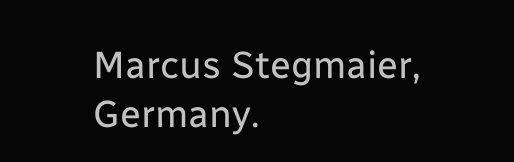Marcus Stegmaier, Germany.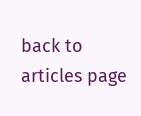back to articles page